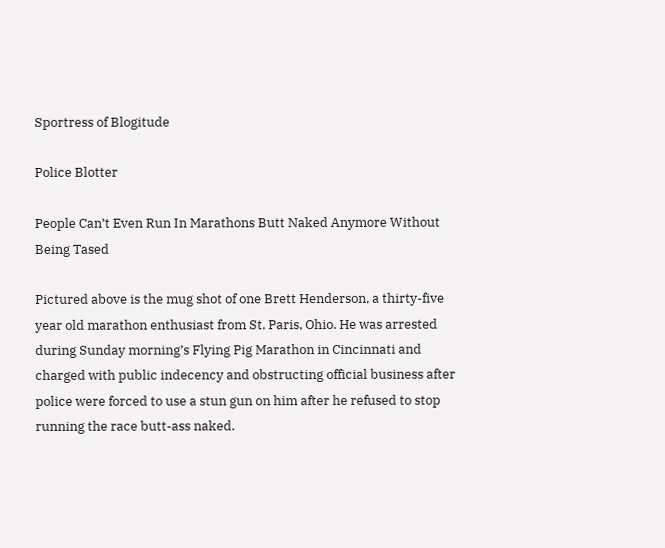Sportress of Blogitude

Police Blotter

People Can’t Even Run In Marathons Butt Naked Anymore Without Being Tased

Pictured above is the mug shot of one Brett Henderson, a thirty-five year old marathon enthusiast from St. Paris, Ohio. He was arrested during Sunday morning’s Flying Pig Marathon in Cincinnati and charged with public indecency and obstructing official business after police were forced to use a stun gun on him after he refused to stop running the race butt-ass naked.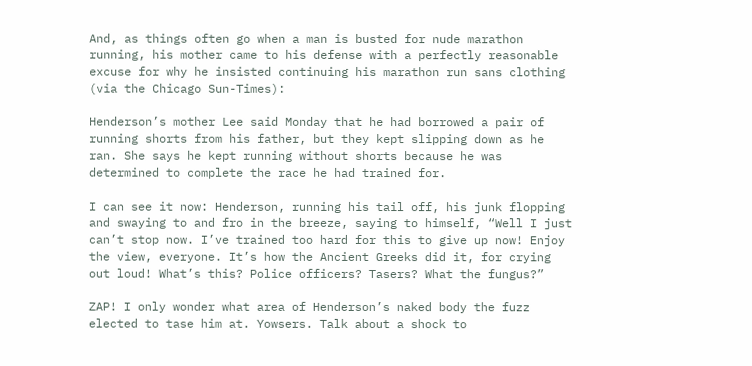And, as things often go when a man is busted for nude marathon running, his mother came to his defense with a perfectly reasonable excuse for why he insisted continuing his marathon run sans clothing (via the Chicago Sun-Times):

Henderson’s mother Lee said Monday that he had borrowed a pair of running shorts from his father, but they kept slipping down as he ran. She says he kept running without shorts because he was determined to complete the race he had trained for.

I can see it now: Henderson, running his tail off, his junk flopping and swaying to and fro in the breeze, saying to himself, “Well I just can’t stop now. I’ve trained too hard for this to give up now! Enjoy the view, everyone. It’s how the Ancient Greeks did it, for crying out loud! What’s this? Police officers? Tasers? What the fungus?”

ZAP! I only wonder what area of Henderson’s naked body the fuzz elected to tase him at. Yowsers. Talk about a shock to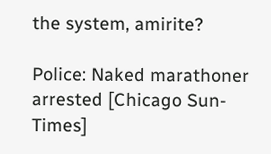the system, amirite?

Police: Naked marathoner arrested [Chicago Sun-Times]